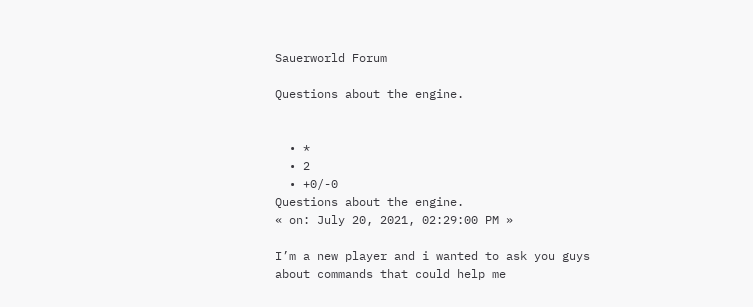Sauerworld Forum

Questions about the engine.


  • *
  • 2
  • +0/-0
Questions about the engine.
« on: July 20, 2021, 02:29:00 PM »

I’m a new player and i wanted to ask you guys about commands that could help me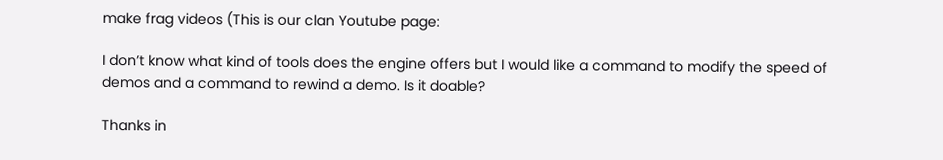make frag videos (This is our clan Youtube page:

I don’t know what kind of tools does the engine offers but I would like a command to modify the speed of demos and a command to rewind a demo. Is it doable?

Thanks in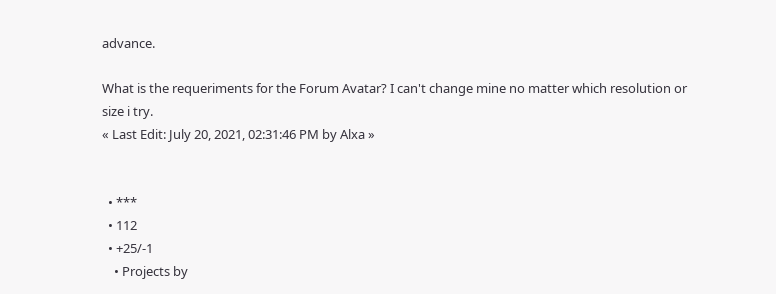advance.

What is the requeriments for the Forum Avatar? I can't change mine no matter which resolution or size i try.
« Last Edit: July 20, 2021, 02:31:46 PM by Alxa »


  • ***
  • 112
  • +25/-1
    • Projects by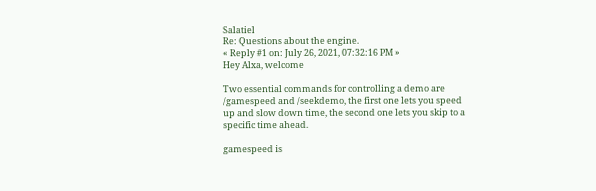Salatiel
Re: Questions about the engine.
« Reply #1 on: July 26, 2021, 07:32:16 PM »
Hey Alxa, welcome

Two essential commands for controlling a demo are /gamespeed and /seekdemo, the first one lets you speed up and slow down time, the second one lets you skip to a specific time ahead.

gamespeed is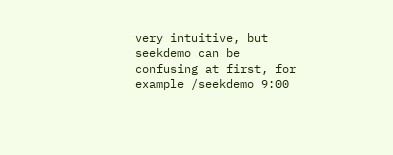very intuitive, but seekdemo can be confusing at first, for example /seekdemo 9:00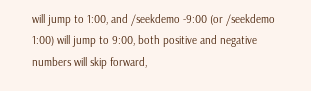will jump to 1:00, and /seekdemo -9:00 (or /seekdemo 1:00) will jump to 9:00, both positive and negative numbers will skip forward,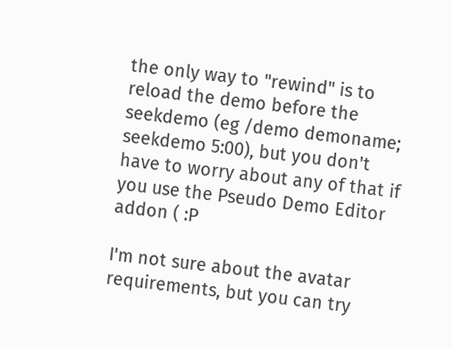the only way to "rewind" is to reload the demo before the seekdemo (eg /demo demoname; seekdemo 5:00), but you don't have to worry about any of that if you use the Pseudo Demo Editor addon ( :P

I'm not sure about the avatar requirements, but you can try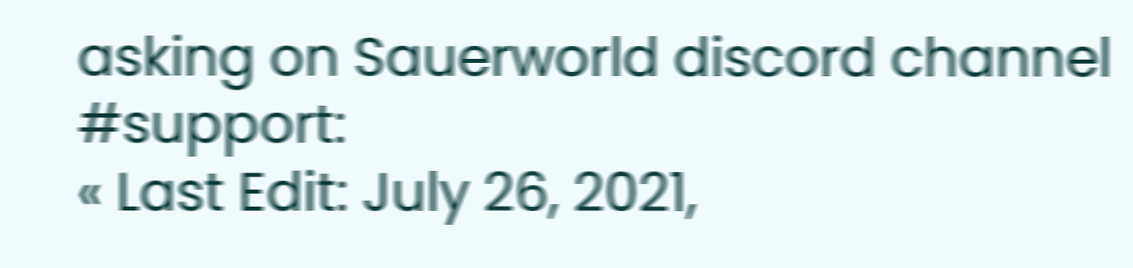asking on Sauerworld discord channel #support:
« Last Edit: July 26, 2021,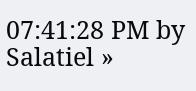07:41:28 PM by Salatiel »